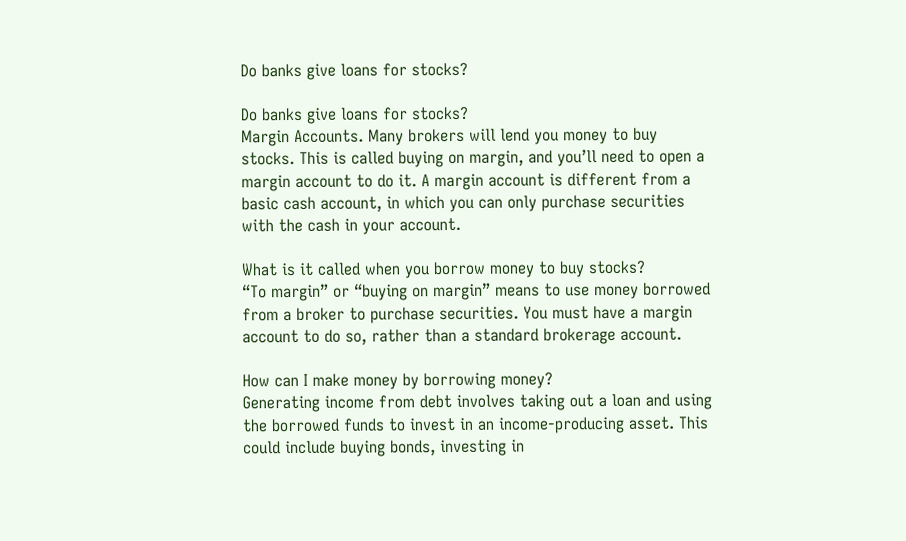Do banks give loans for stocks?

Do banks give loans for stocks?
Margin Accounts. Many brokers will lend you money to buy stocks. This is called buying on margin, and you’ll need to open a margin account to do it. A margin account is different from a basic cash account, in which you can only purchase securities with the cash in your account.

What is it called when you borrow money to buy stocks?
“To margin” or “buying on margin” means to use money borrowed from a broker to purchase securities. You must have a margin account to do so, rather than a standard brokerage account.

How can I make money by borrowing money?
Generating income from debt involves taking out a loan and using the borrowed funds to invest in an income-producing asset. This could include buying bonds, investing in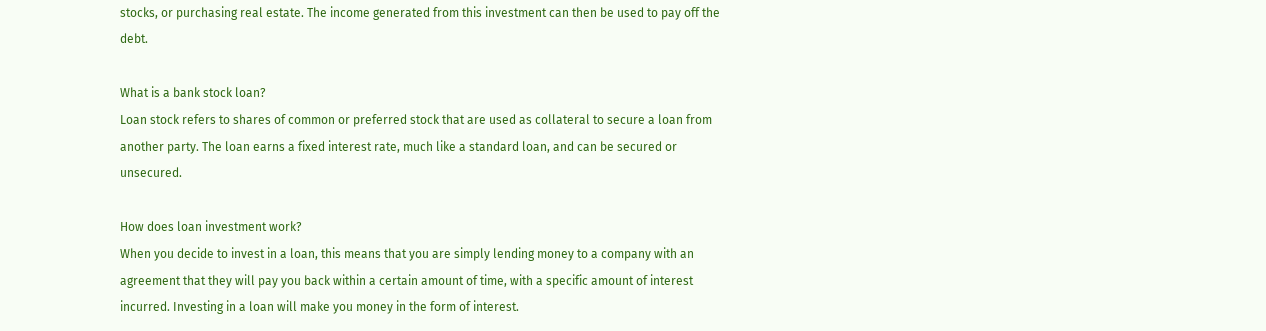stocks, or purchasing real estate. The income generated from this investment can then be used to pay off the debt.

What is a bank stock loan?
Loan stock refers to shares of common or preferred stock that are used as collateral to secure a loan from another party. The loan earns a fixed interest rate, much like a standard loan, and can be secured or unsecured.

How does loan investment work?
When you decide to invest in a loan, this means that you are simply lending money to a company with an agreement that they will pay you back within a certain amount of time, with a specific amount of interest incurred. Investing in a loan will make you money in the form of interest.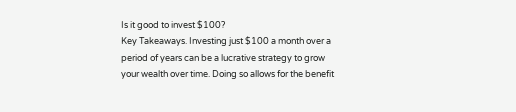Is it good to invest $100?
Key Takeaways. Investing just $100 a month over a period of years can be a lucrative strategy to grow your wealth over time. Doing so allows for the benefit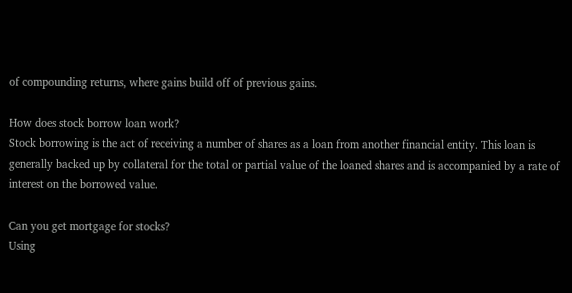of compounding returns, where gains build off of previous gains.

How does stock borrow loan work?
Stock borrowing is the act of receiving a number of shares as a loan from another financial entity. This loan is generally backed up by collateral for the total or partial value of the loaned shares and is accompanied by a rate of interest on the borrowed value.

Can you get mortgage for stocks?
Using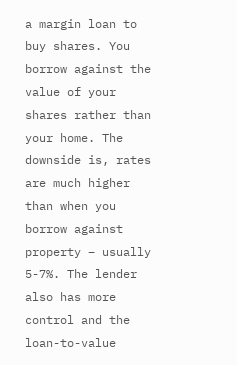a margin loan to buy shares. You borrow against the value of your shares rather than your home. The downside is, rates are much higher than when you borrow against property – usually 5-7%. The lender also has more control and the loan-to-value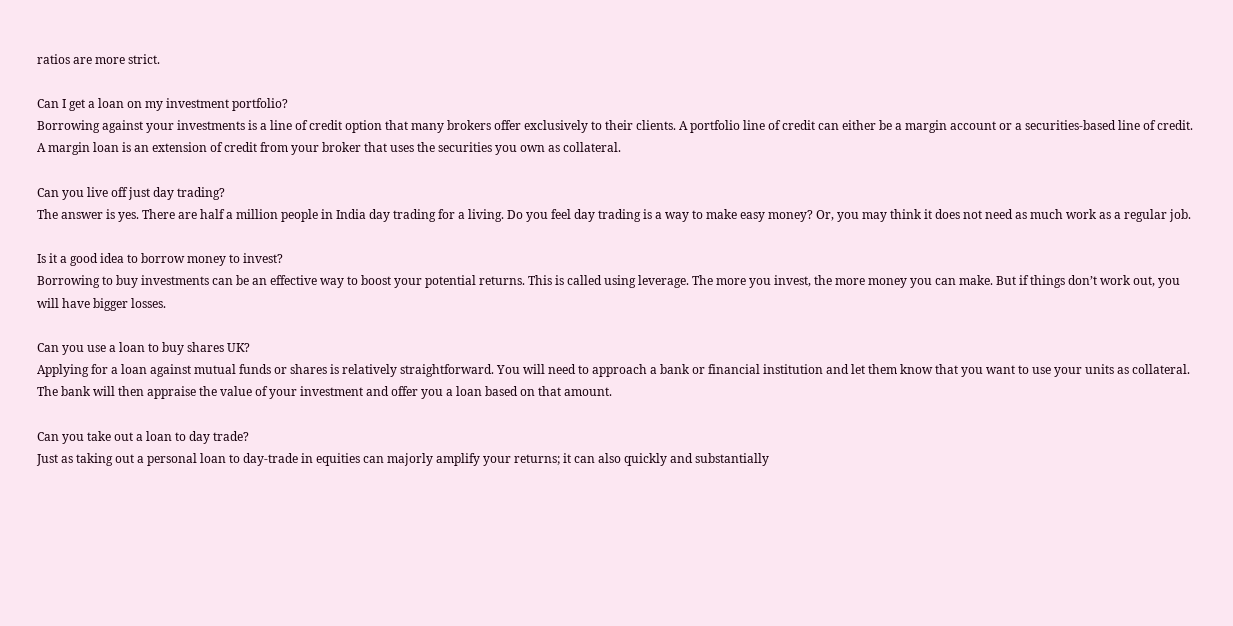ratios are more strict.

Can I get a loan on my investment portfolio?
Borrowing against your investments is a line of credit option that many brokers offer exclusively to their clients. A portfolio line of credit can either be a margin account or a securities-based line of credit. A margin loan is an extension of credit from your broker that uses the securities you own as collateral.

Can you live off just day trading?
The answer is yes. There are half a million people in India day trading for a living. Do you feel day trading is a way to make easy money? Or, you may think it does not need as much work as a regular job.

Is it a good idea to borrow money to invest?
Borrowing to buy investments can be an effective way to boost your potential returns. This is called using leverage. The more you invest, the more money you can make. But if things don’t work out, you will have bigger losses.

Can you use a loan to buy shares UK?
Applying for a loan against mutual funds or shares is relatively straightforward. You will need to approach a bank or financial institution and let them know that you want to use your units as collateral. The bank will then appraise the value of your investment and offer you a loan based on that amount.

Can you take out a loan to day trade?
Just as taking out a personal loan to day-trade in equities can majorly amplify your returns; it can also quickly and substantially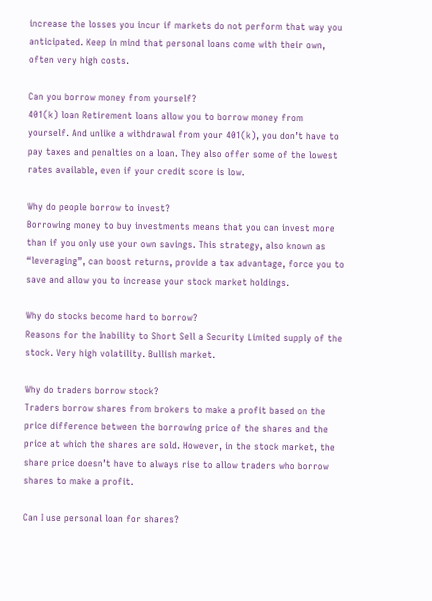increase the losses you incur if markets do not perform that way you anticipated. Keep in mind that personal loans come with their own, often very high costs.

Can you borrow money from yourself?
401(k) loan Retirement loans allow you to borrow money from yourself. And unlike a withdrawal from your 401(k), you don’t have to pay taxes and penalties on a loan. They also offer some of the lowest rates available, even if your credit score is low.

Why do people borrow to invest?
Borrowing money to buy investments means that you can invest more than if you only use your own savings. This strategy, also known as “leveraging”, can boost returns, provide a tax advantage, force you to save and allow you to increase your stock market holdings.

Why do stocks become hard to borrow?
Reasons for the Inability to Short Sell a Security Limited supply of the stock. Very high volatility. Bullish market.

Why do traders borrow stock?
Traders borrow shares from brokers to make a profit based on the price difference between the borrowing price of the shares and the price at which the shares are sold. However, in the stock market, the share price doesn’t have to always rise to allow traders who borrow shares to make a profit.

Can I use personal loan for shares?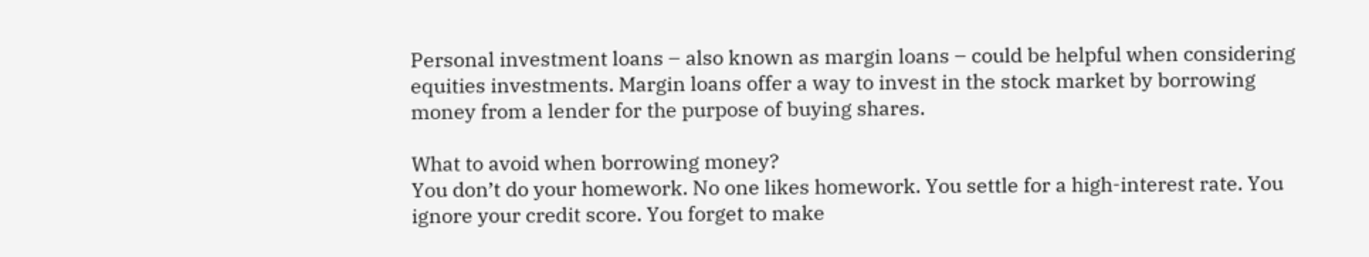Personal investment loans – also known as margin loans – could be helpful when considering equities investments. Margin loans offer a way to invest in the stock market by borrowing money from a lender for the purpose of buying shares.

What to avoid when borrowing money?
You don’t do your homework. No one likes homework. You settle for a high-interest rate. You ignore your credit score. You forget to make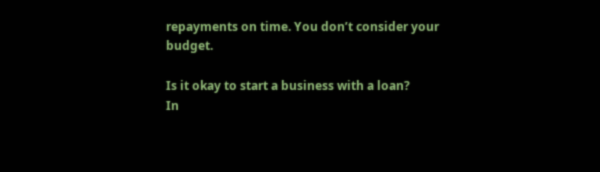repayments on time. You don’t consider your budget.

Is it okay to start a business with a loan?
In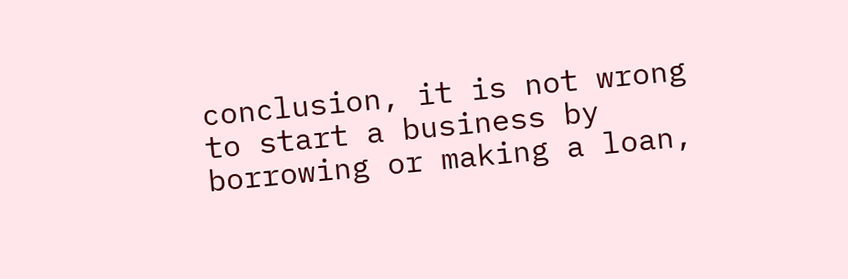conclusion, it is not wrong to start a business by borrowing or making a loan,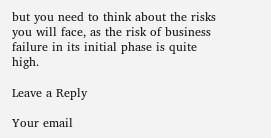but you need to think about the risks you will face, as the risk of business failure in its initial phase is quite high.

Leave a Reply

Your email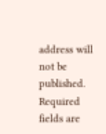address will not be published. Required fields are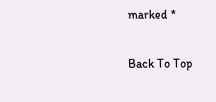marked *

Back To Top